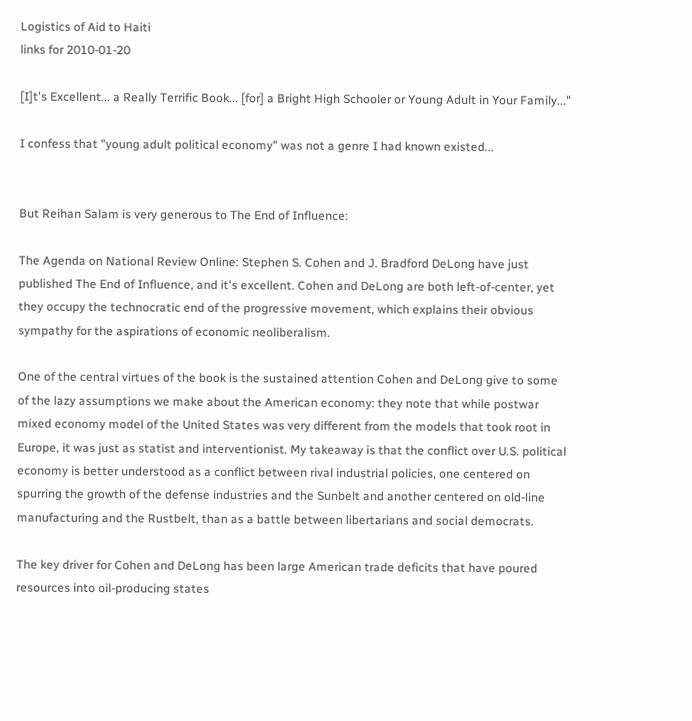Logistics of Aid to Haiti
links for 2010-01-20

[I]t's Excellent... a Really Terrific Book... [for] a Bright High Schooler or Young Adult in Your Family..."

I confess that "young adult political economy" was not a genre I had known existed...


But Reihan Salam is very generous to The End of Influence:

The Agenda on National Review Online: Stephen S. Cohen and J. Bradford DeLong have just published The End of Influence, and it's excellent. Cohen and DeLong are both left-of-center, yet they occupy the technocratic end of the progressive movement, which explains their obvious sympathy for the aspirations of economic neoliberalism.

One of the central virtues of the book is the sustained attention Cohen and DeLong give to some of the lazy assumptions we make about the American economy: they note that while postwar mixed economy model of the United States was very different from the models that took root in Europe, it was just as statist and interventionist. My takeaway is that the conflict over U.S. political economy is better understood as a conflict between rival industrial policies, one centered on spurring the growth of the defense industries and the Sunbelt and another centered on old-line manufacturing and the Rustbelt, than as a battle between libertarians and social democrats.

The key driver for Cohen and DeLong has been large American trade deficits that have poured resources into oil-producing states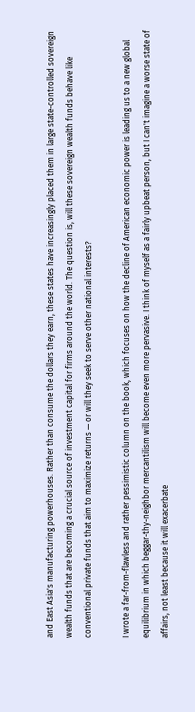and East Asia's manufacturing powerhouses. Rather than consume the dollars they earn, these states have increasingly placed them in large state-controlled sovereign wealth funds that are becoming a crucial source of investment capital for firms around the world. The question is, will these sovereign wealth funds behave like conventional private funds that aim to maximize returns — or will they seek to serve other national interests?

I wrote a far-from-flawless and rather pessimistic column on the book, which focuses on how the decline of American economic power is leading us to a new global equilibrium in which beggar-thy-neighbor mercantilism will become even more pervasive. I think of myself as a fairly upbeat person, but I can't imagine a worse state of affairs, not least because it will exacerbate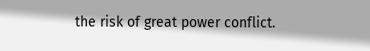the risk of great power conflict.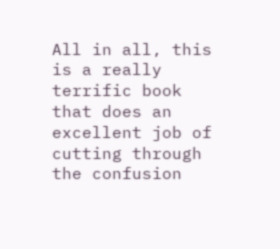All in all, this is a really terrific book that does an excellent job of cutting through the confusion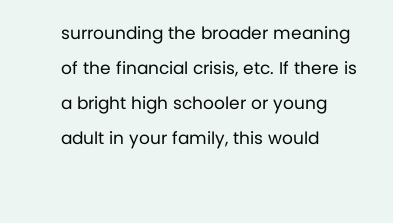surrounding the broader meaning of the financial crisis, etc. If there is a bright high schooler or young adult in your family, this would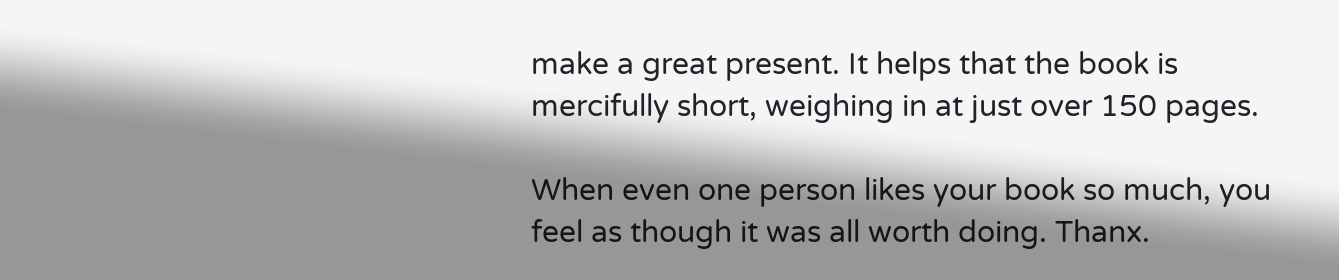make a great present. It helps that the book is mercifully short, weighing in at just over 150 pages.

When even one person likes your book so much, you feel as though it was all worth doing. Thanx.